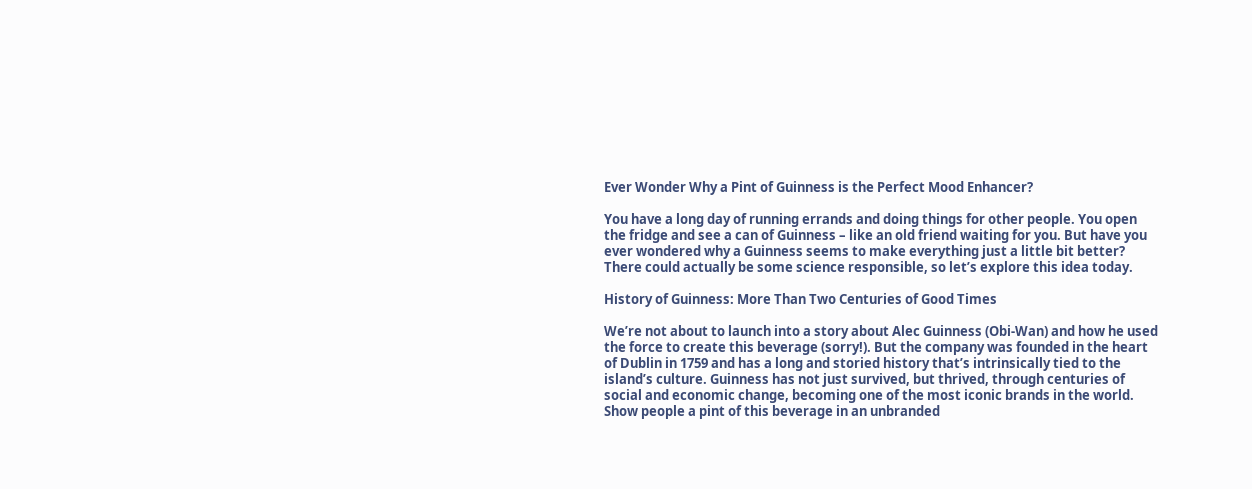Ever Wonder Why a Pint of Guinness is the Perfect Mood Enhancer?

You have a long day of running errands and doing things for other people. You open the fridge and see a can of Guinness – like an old friend waiting for you. But have you ever wondered why a Guinness seems to make everything just a little bit better? There could actually be some science responsible, so let’s explore this idea today.

History of Guinness: More Than Two Centuries of Good Times

We’re not about to launch into a story about Alec Guinness (Obi-Wan) and how he used the force to create this beverage (sorry!). But the company was founded in the heart of Dublin in 1759 and has a long and storied history that’s intrinsically tied to the island’s culture. Guinness has not just survived, but thrived, through centuries of social and economic change, becoming one of the most iconic brands in the world. Show people a pint of this beverage in an unbranded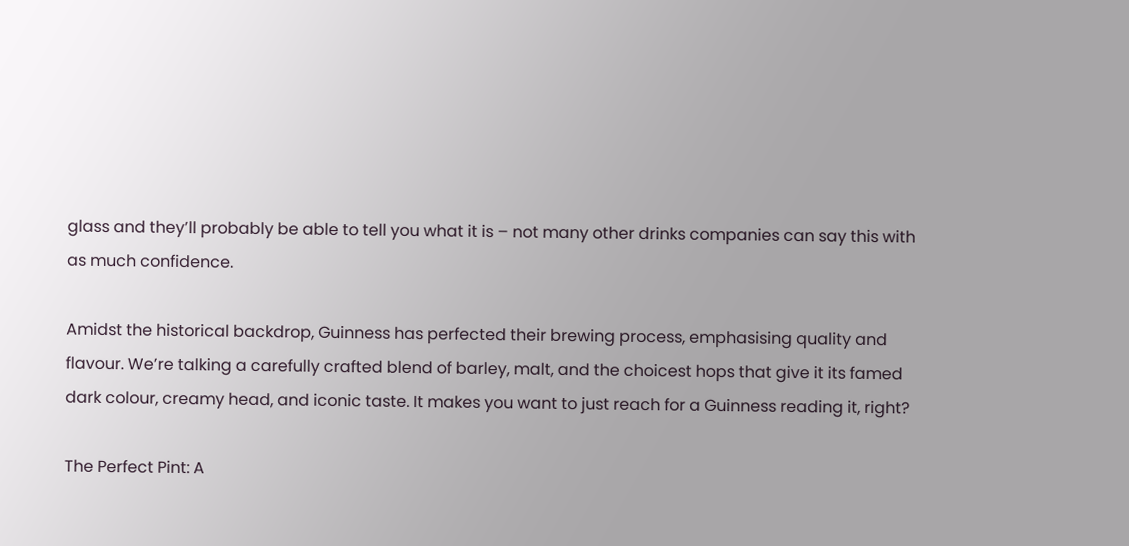glass and they’ll probably be able to tell you what it is – not many other drinks companies can say this with as much confidence.

Amidst the historical backdrop, Guinness has perfected their brewing process, emphasising quality and flavour. We’re talking a carefully crafted blend of barley, malt, and the choicest hops that give it its famed dark colour, creamy head, and iconic taste. It makes you want to just reach for a Guinness reading it, right?

The Perfect Pint: A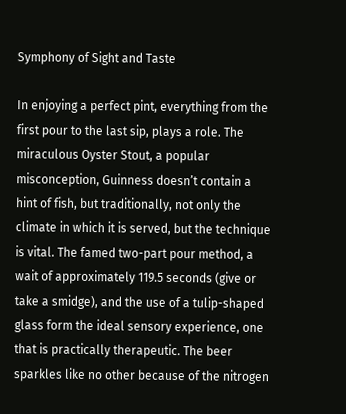Symphony of Sight and Taste

In enjoying a perfect pint, everything from the first pour to the last sip, plays a role. The miraculous Oyster Stout, a popular misconception, Guinness doesn’t contain a hint of fish, but traditionally, not only the climate in which it is served, but the technique is vital. The famed two-part pour method, a wait of approximately 119.5 seconds (give or take a smidge), and the use of a tulip-shaped glass form the ideal sensory experience, one that is practically therapeutic. The beer sparkles like no other because of the nitrogen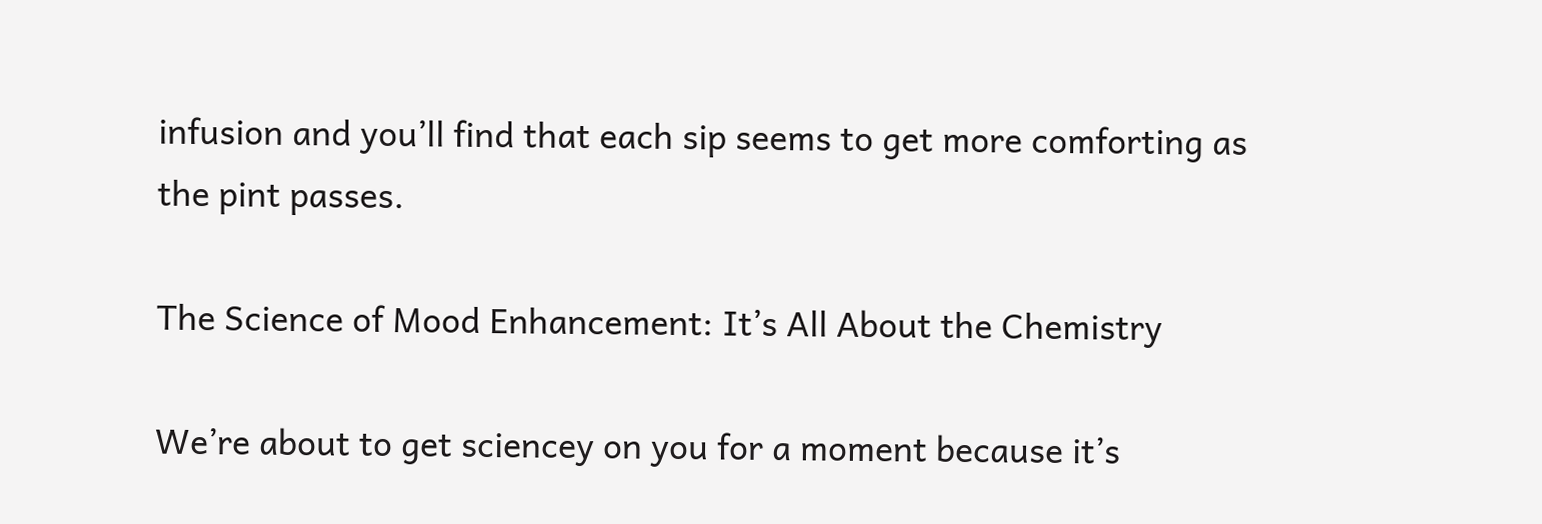infusion and you’ll find that each sip seems to get more comforting as the pint passes.

The Science of Mood Enhancement: It’s All About the Chemistry

We’re about to get sciencey on you for a moment because it’s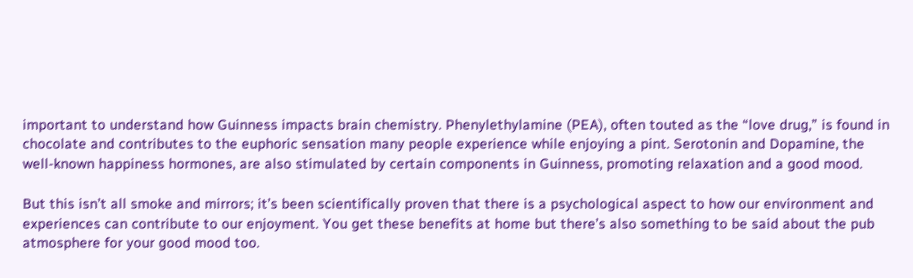important to understand how Guinness impacts brain chemistry. Phenylethylamine (PEA), often touted as the “love drug,” is found in chocolate and contributes to the euphoric sensation many people experience while enjoying a pint. Serotonin and Dopamine, the well-known happiness hormones, are also stimulated by certain components in Guinness, promoting relaxation and a good mood.

But this isn’t all smoke and mirrors; it’s been scientifically proven that there is a psychological aspect to how our environment and experiences can contribute to our enjoyment. You get these benefits at home but there’s also something to be said about the pub atmosphere for your good mood too.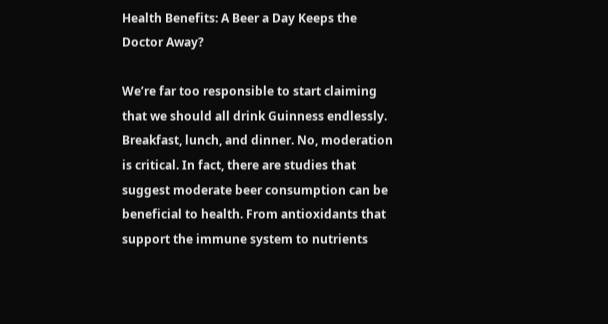Health Benefits: A Beer a Day Keeps the Doctor Away?

We’re far too responsible to start claiming that we should all drink Guinness endlessly. Breakfast, lunch, and dinner. No, moderation is critical. In fact, there are studies that suggest moderate beer consumption can be beneficial to health. From antioxidants that support the immune system to nutrients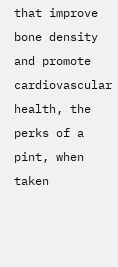that improve bone density and promote cardiovascular health, the perks of a pint, when taken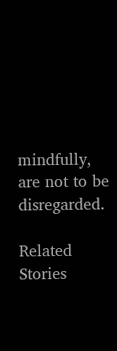mindfully, are not to be disregarded.

Related Stories